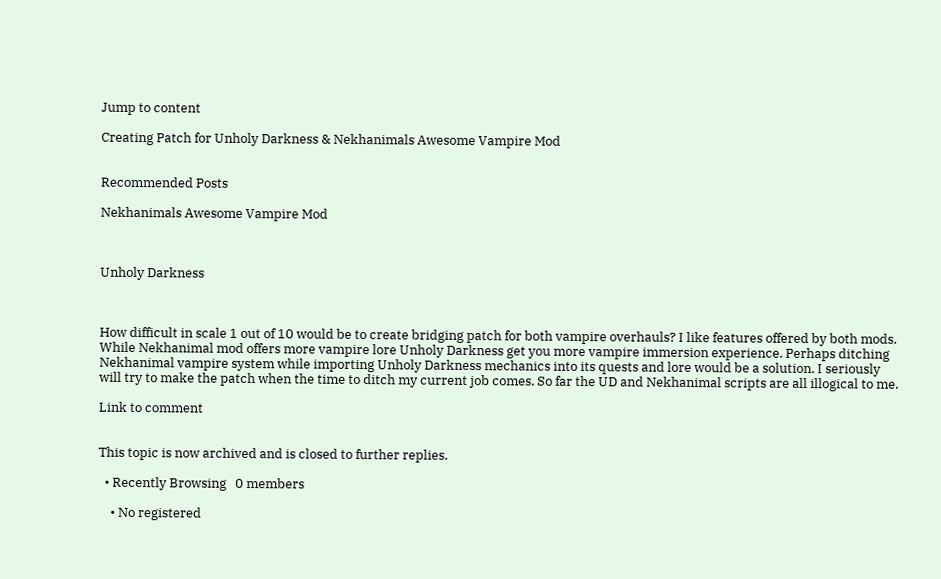Jump to content

Creating Patch for Unholy Darkness & Nekhanimals Awesome Vampire Mod


Recommended Posts

Nekhanimals Awesome Vampire Mod



Unholy Darkness



How difficult in scale 1 out of 10 would be to create bridging patch for both vampire overhauls? I like features offered by both mods. While Nekhanimal mod offers more vampire lore Unholy Darkness get you more vampire immersion experience. Perhaps ditching Nekhanimal vampire system while importing Unholy Darkness mechanics into its quests and lore would be a solution. I seriously will try to make the patch when the time to ditch my current job comes. So far the UD and Nekhanimal scripts are all illogical to me.

Link to comment


This topic is now archived and is closed to further replies.

  • Recently Browsing   0 members

    • No registered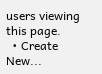users viewing this page.
  • Create New...